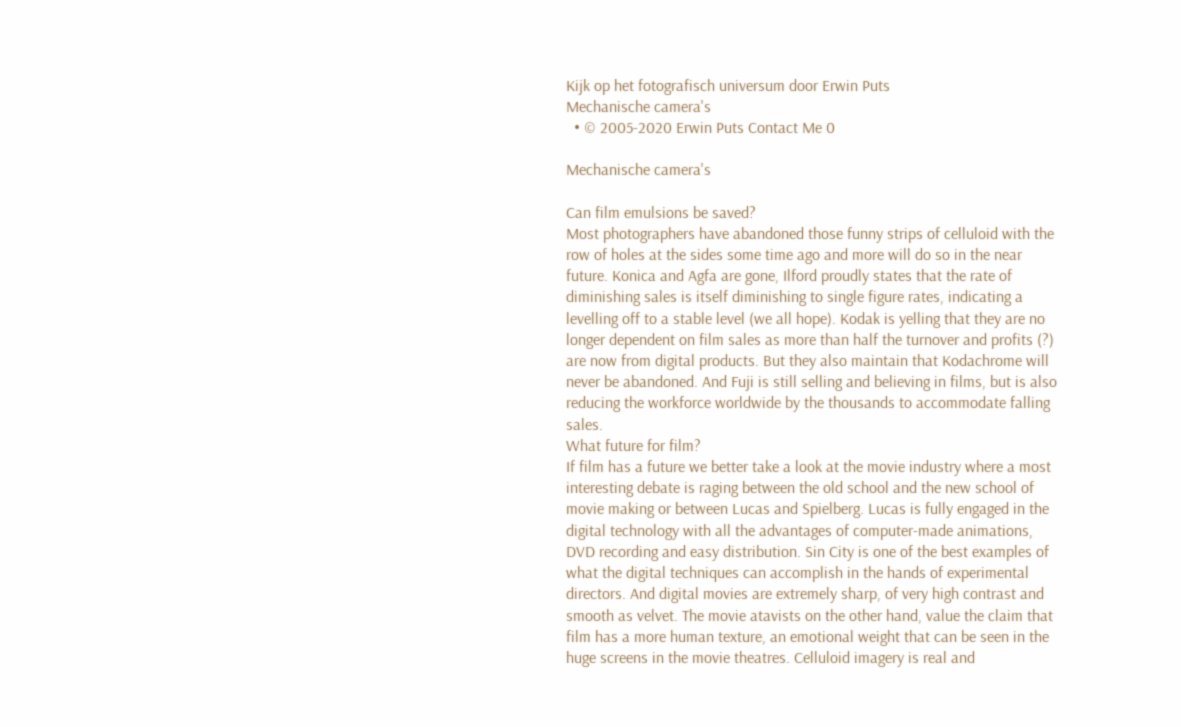Kijk op het fotografisch universum door Erwin Puts
Mechanische camera's
  • © 2005-2020 Erwin Puts Contact Me 0

Mechanische camera's

Can film emulsions be saved?
Most photographers have abandoned those funny strips of celluloid with the row of holes at the sides some time ago and more will do so in the near future. Konica and Agfa are gone, Ilford proudly states that the rate of diminishing sales is itself diminishing to single figure rates, indicating a levelling off to a stable level (we all hope). Kodak is yelling that they are no longer dependent on film sales as more than half the turnover and profits (?) are now from digital products. But they also maintain that Kodachrome will never be abandoned. And Fuji is still selling and believing in films, but is also reducing the workforce worldwide by the thousands to accommodate falling sales.
What future for film?
If film has a future we better take a look at the movie industry where a most interesting debate is raging between the old school and the new school of movie making or between Lucas and Spielberg. Lucas is fully engaged in the digital technology with all the advantages of computer-made animations, DVD recording and easy distribution. Sin City is one of the best examples of what the digital techniques can accomplish in the hands of experimental directors. And digital movies are extremely sharp, of very high contrast and smooth as velvet. The movie atavists on the other hand, value the claim that film has a more human texture, an emotional weight that can be seen in the huge screens in the movie theatres. Celluloid imagery is real and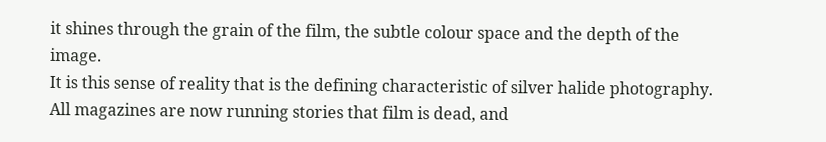it shines through the grain of the film, the subtle colour space and the depth of the image.
It is this sense of reality that is the defining characteristic of silver halide photography. All magazines are now running stories that film is dead, and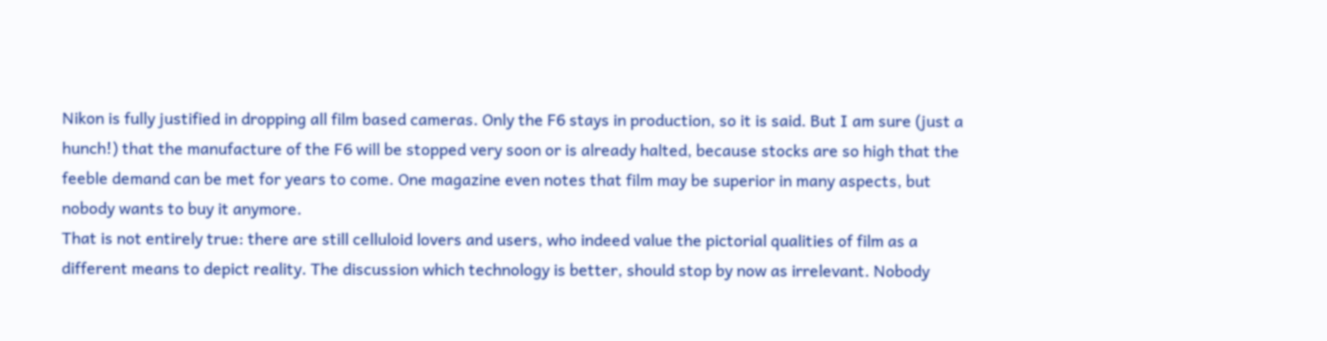Nikon is fully justified in dropping all film based cameras. Only the F6 stays in production, so it is said. But I am sure (just a hunch!) that the manufacture of the F6 will be stopped very soon or is already halted, because stocks are so high that the feeble demand can be met for years to come. One magazine even notes that film may be superior in many aspects, but nobody wants to buy it anymore.
That is not entirely true: there are still celluloid lovers and users, who indeed value the pictorial qualities of film as a different means to depict reality. The discussion which technology is better, should stop by now as irrelevant. Nobody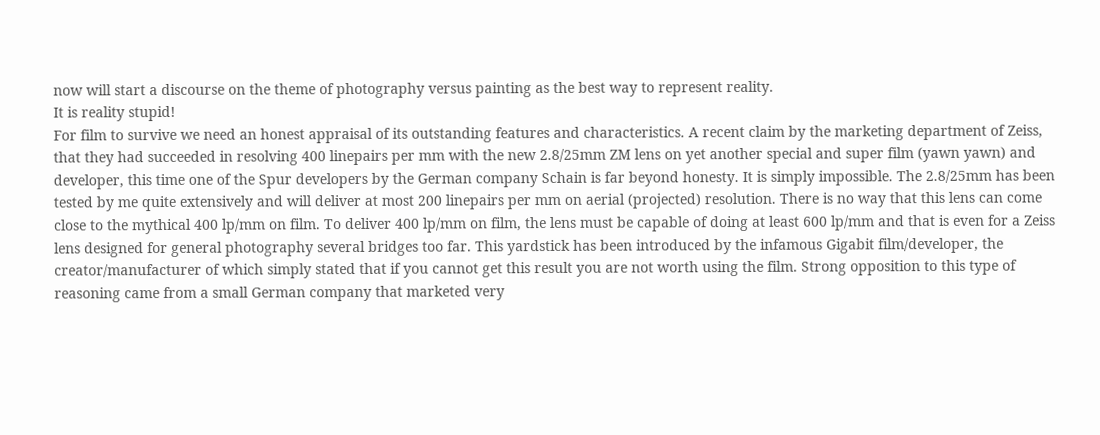now will start a discourse on the theme of photography versus painting as the best way to represent reality.
It is reality stupid!
For film to survive we need an honest appraisal of its outstanding features and characteristics. A recent claim by the marketing department of Zeiss, that they had succeeded in resolving 400 linepairs per mm with the new 2.8/25mm ZM lens on yet another special and super film (yawn yawn) and developer, this time one of the Spur developers by the German company Schain is far beyond honesty. It is simply impossible. The 2.8/25mm has been tested by me quite extensively and will deliver at most 200 linepairs per mm on aerial (projected) resolution. There is no way that this lens can come close to the mythical 400 lp/mm on film. To deliver 400 lp/mm on film, the lens must be capable of doing at least 600 lp/mm and that is even for a Zeiss lens designed for general photography several bridges too far. This yardstick has been introduced by the infamous Gigabit film/developer, the creator/manufacturer of which simply stated that if you cannot get this result you are not worth using the film. Strong opposition to this type of reasoning came from a small German company that marketed very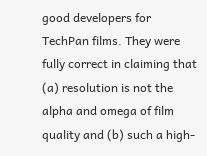good developers for TechPan films. They were fully correct in claiming that (a) resolution is not the alpha and omega of film quality and (b) such a high-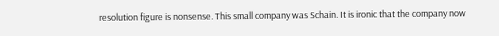resolution figure is nonsense. This small company was Schain. It is ironic that the company now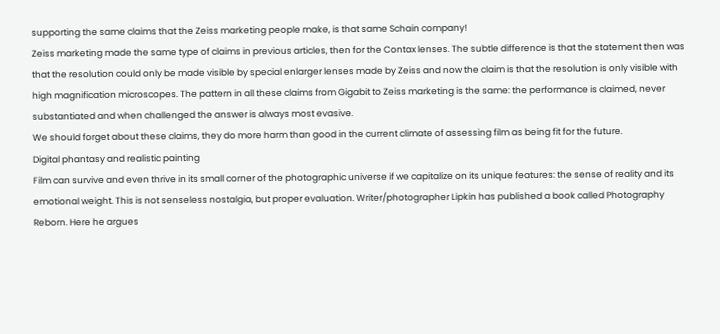supporting the same claims that the Zeiss marketing people make, is that same Schain company!
Zeiss marketing made the same type of claims in previous articles, then for the Contax lenses. The subtle difference is that the statement then was that the resolution could only be made visible by special enlarger lenses made by Zeiss and now the claim is that the resolution is only visible with high magnification microscopes. The pattern in all these claims from Gigabit to Zeiss marketing is the same: the performance is claimed, never substantiated and when challenged the answer is always most evasive.
We should forget about these claims, they do more harm than good in the current climate of assessing film as being fit for the future.
Digital phantasy and realistic painting
Film can survive and even thrive in its small corner of the photographic universe if we capitalize on its unique features: the sense of reality and its emotional weight. This is not senseless nostalgia, but proper evaluation. Writer/photographer Lipkin has published a book called Photography Reborn. Here he argues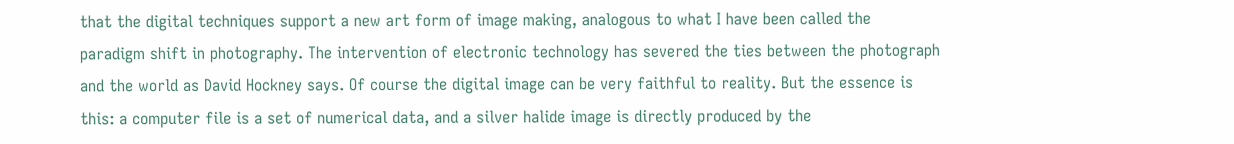that the digital techniques support a new art form of image making, analogous to what I have been called the paradigm shift in photography. The intervention of electronic technology has severed the ties between the photograph and the world as David Hockney says. Of course the digital image can be very faithful to reality. But the essence is this: a computer file is a set of numerical data, and a silver halide image is directly produced by the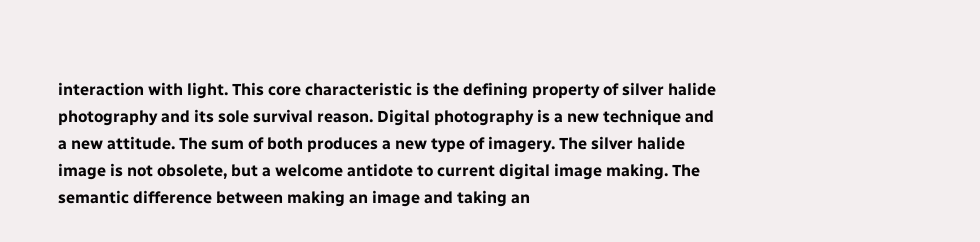interaction with light. This core characteristic is the defining property of silver halide photography and its sole survival reason. Digital photography is a new technique and a new attitude. The sum of both produces a new type of imagery. The silver halide image is not obsolete, but a welcome antidote to current digital image making. The semantic difference between making an image and taking an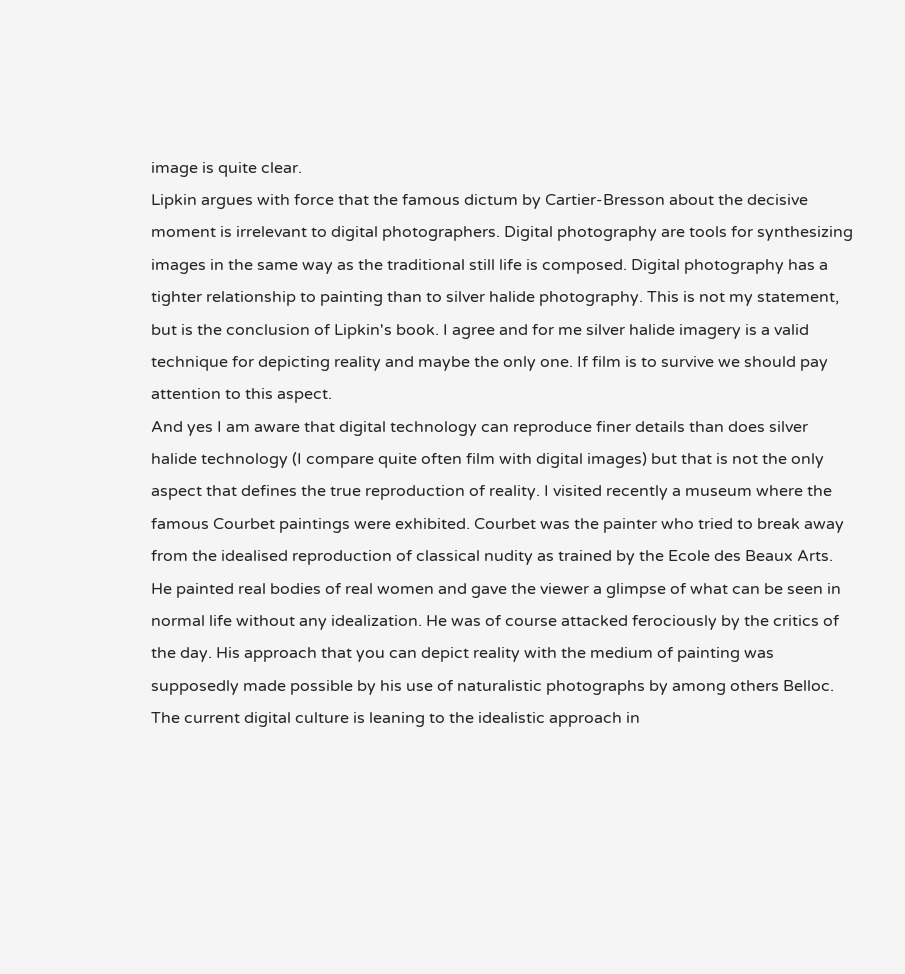image is quite clear.
Lipkin argues with force that the famous dictum by Cartier-Bresson about the decisive moment is irrelevant to digital photographers. Digital photography are tools for synthesizing images in the same way as the traditional still life is composed. Digital photography has a tighter relationship to painting than to silver halide photography. This is not my statement, but is the conclusion of Lipkin's book. I agree and for me silver halide imagery is a valid technique for depicting reality and maybe the only one. If film is to survive we should pay attention to this aspect.
And yes I am aware that digital technology can reproduce finer details than does silver halide technology (I compare quite often film with digital images) but that is not the only aspect that defines the true reproduction of reality. I visited recently a museum where the famous Courbet paintings were exhibited. Courbet was the painter who tried to break away from the idealised reproduction of classical nudity as trained by the Ecole des Beaux Arts. He painted real bodies of real women and gave the viewer a glimpse of what can be seen in normal life without any idealization. He was of course attacked ferociously by the critics of the day. His approach that you can depict reality with the medium of painting was supposedly made possible by his use of naturalistic photographs by among others Belloc.
The current digital culture is leaning to the idealistic approach in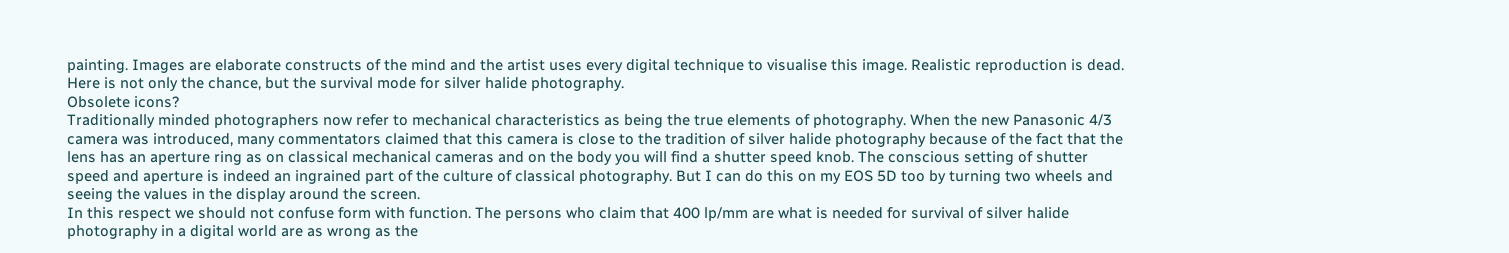painting. Images are elaborate constructs of the mind and the artist uses every digital technique to visualise this image. Realistic reproduction is dead. Here is not only the chance, but the survival mode for silver halide photography.
Obsolete icons?
Traditionally minded photographers now refer to mechanical characteristics as being the true elements of photography. When the new Panasonic 4/3 camera was introduced, many commentators claimed that this camera is close to the tradition of silver halide photography because of the fact that the lens has an aperture ring as on classical mechanical cameras and on the body you will find a shutter speed knob. The conscious setting of shutter speed and aperture is indeed an ingrained part of the culture of classical photography. But I can do this on my EOS 5D too by turning two wheels and seeing the values in the display around the screen.
In this respect we should not confuse form with function. The persons who claim that 400 lp/mm are what is needed for survival of silver halide photography in a digital world are as wrong as the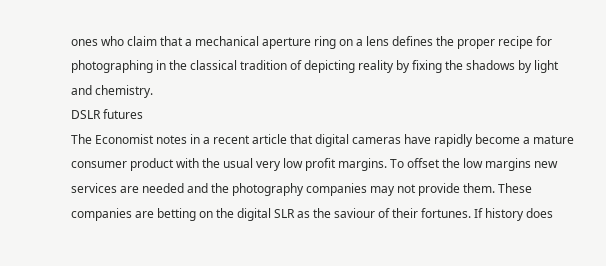ones who claim that a mechanical aperture ring on a lens defines the proper recipe for photographing in the classical tradition of depicting reality by fixing the shadows by light and chemistry.
DSLR futures
The Economist notes in a recent article that digital cameras have rapidly become a mature consumer product with the usual very low profit margins. To offset the low margins new services are needed and the photography companies may not provide them. These companies are betting on the digital SLR as the saviour of their fortunes. If history does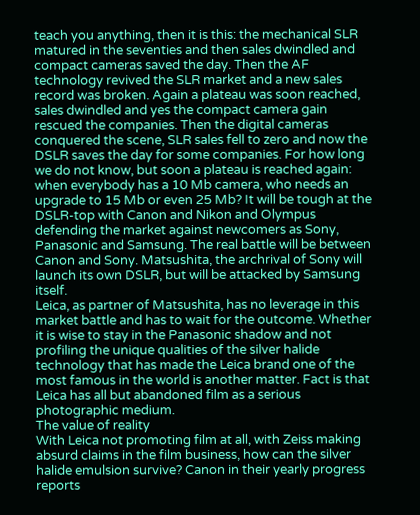teach you anything, then it is this: the mechanical SLR matured in the seventies and then sales dwindled and compact cameras saved the day. Then the AF technology revived the SLR market and a new sales record was broken. Again a plateau was soon reached, sales dwindled and yes the compact camera gain rescued the companies. Then the digital cameras conquered the scene, SLR sales fell to zero and now the DSLR saves the day for some companies. For how long we do not know, but soon a plateau is reached again: when everybody has a 10 Mb camera, who needs an upgrade to 15 Mb or even 25 Mb? It will be tough at the DSLR-top with Canon and Nikon and Olympus defending the market against newcomers as Sony, Panasonic and Samsung. The real battle will be between Canon and Sony. Matsushita, the archrival of Sony will launch its own DSLR, but will be attacked by Samsung itself.
Leica, as partner of Matsushita, has no leverage in this market battle and has to wait for the outcome. Whether it is wise to stay in the Panasonic shadow and not profiling the unique qualities of the silver halide technology that has made the Leica brand one of the most famous in the world is another matter. Fact is that Leica has all but abandoned film as a serious photographic medium.
The value of reality
With Leica not promoting film at all, with Zeiss making absurd claims in the film business, how can the silver halide emulsion survive? Canon in their yearly progress reports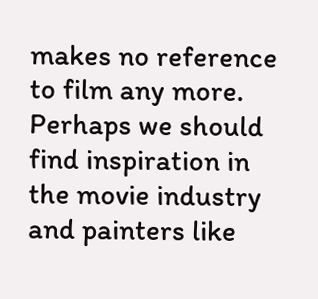makes no reference to film any more. Perhaps we should find inspiration in the movie industry and painters like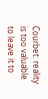Courbet: reality is too valuable to leave it to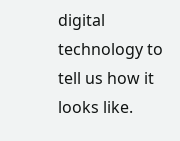digital technology to tell us how it looks like.